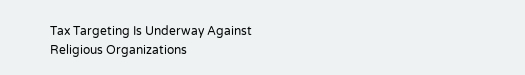Tax Targeting Is Underway Against Religious Organizations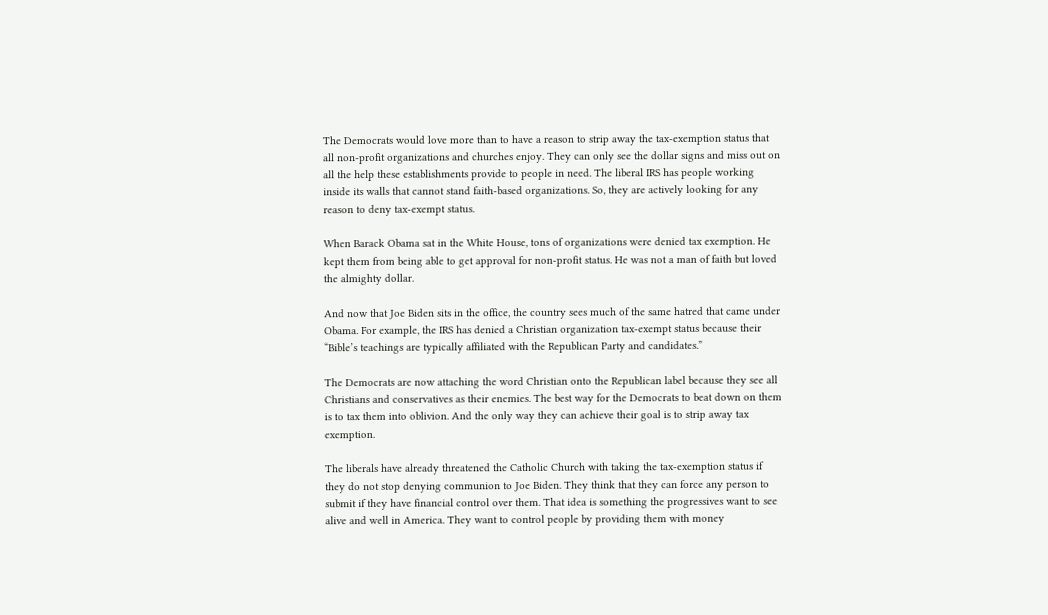The Democrats would love more than to have a reason to strip away the tax-exemption status that all non-profit organizations and churches enjoy. They can only see the dollar signs and miss out on all the help these establishments provide to people in need. The liberal IRS has people working inside its walls that cannot stand faith-based organizations. So, they are actively looking for any reason to deny tax-exempt status.

When Barack Obama sat in the White House, tons of organizations were denied tax exemption. He kept them from being able to get approval for non-profit status. He was not a man of faith but loved the almighty dollar.

And now that Joe Biden sits in the office, the country sees much of the same hatred that came under Obama. For example, the IRS has denied a Christian organization tax-exempt status because their “Bible’s teachings are typically affiliated with the Republican Party and candidates.”

The Democrats are now attaching the word Christian onto the Republican label because they see all Christians and conservatives as their enemies. The best way for the Democrats to beat down on them is to tax them into oblivion. And the only way they can achieve their goal is to strip away tax exemption.

The liberals have already threatened the Catholic Church with taking the tax-exemption status if they do not stop denying communion to Joe Biden. They think that they can force any person to submit if they have financial control over them. That idea is something the progressives want to see alive and well in America. They want to control people by providing them with money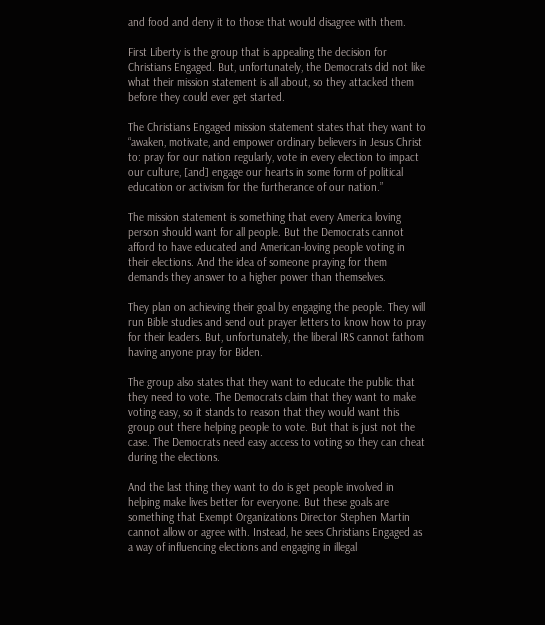and food and deny it to those that would disagree with them.

First Liberty is the group that is appealing the decision for Christians Engaged. But, unfortunately, the Democrats did not like what their mission statement is all about, so they attacked them before they could ever get started.

The Christians Engaged mission statement states that they want to “awaken, motivate, and empower ordinary believers in Jesus Christ to: pray for our nation regularly, vote in every election to impact our culture, [and] engage our hearts in some form of political education or activism for the furtherance of our nation.”

The mission statement is something that every America loving person should want for all people. But the Democrats cannot afford to have educated and American-loving people voting in their elections. And the idea of someone praying for them demands they answer to a higher power than themselves.

They plan on achieving their goal by engaging the people. They will run Bible studies and send out prayer letters to know how to pray for their leaders. But, unfortunately, the liberal IRS cannot fathom having anyone pray for Biden.

The group also states that they want to educate the public that they need to vote. The Democrats claim that they want to make voting easy, so it stands to reason that they would want this group out there helping people to vote. But that is just not the case. The Democrats need easy access to voting so they can cheat during the elections.

And the last thing they want to do is get people involved in helping make lives better for everyone. But these goals are something that Exempt Organizations Director Stephen Martin cannot allow or agree with. Instead, he sees Christians Engaged as a way of influencing elections and engaging in illegal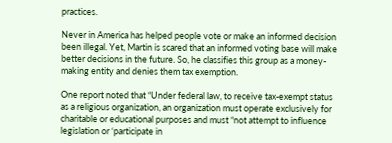practices.

Never in America has helped people vote or make an informed decision been illegal. Yet, Martin is scared that an informed voting base will make better decisions in the future. So, he classifies this group as a money-making entity and denies them tax exemption.

One report noted that “Under federal law, to receive tax-exempt status as a religious organization, an organization must operate exclusively for charitable or educational purposes and must “not attempt to influence legislation or ‘participate in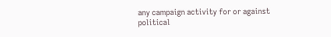any campaign activity for or against political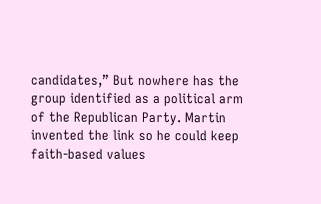candidates,” But nowhere has the group identified as a political arm of the Republican Party. Martin invented the link so he could keep faith-based values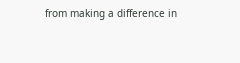from making a difference in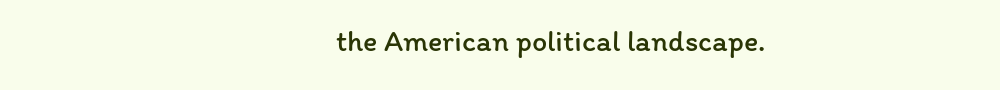the American political landscape.